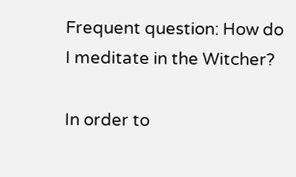Frequent question: How do I meditate in the Witcher?

In order to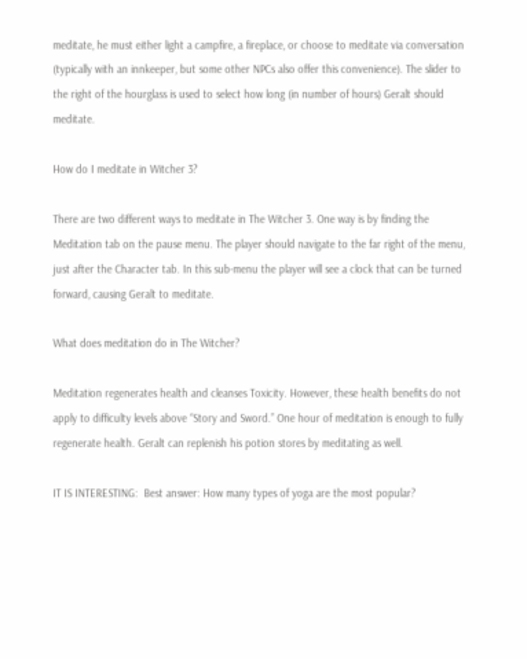meditate, he must either light a campfire, a fireplace, or choose to meditate via conversation (typically with an innkeeper, but some other NPCs also offer this convenience). The slider to the right of the hourglass is used to select how long (in number of hours) Geralt should meditate.

How do I meditate in Witcher 3?

There are two different ways to meditate in The Witcher 3. One way is by finding the Meditation tab on the pause menu. The player should navigate to the far right of the menu, just after the Character tab. In this sub-menu the player will see a clock that can be turned forward, causing Geralt to meditate.

What does meditation do in The Witcher?

Meditation regenerates health and cleanses Toxicity. However, these health benefits do not apply to difficulty levels above “Story and Sword.” One hour of meditation is enough to fully regenerate health. Geralt can replenish his potion stores by meditating as well.

IT IS INTERESTING:  Best answer: How many types of yoga are the most popular?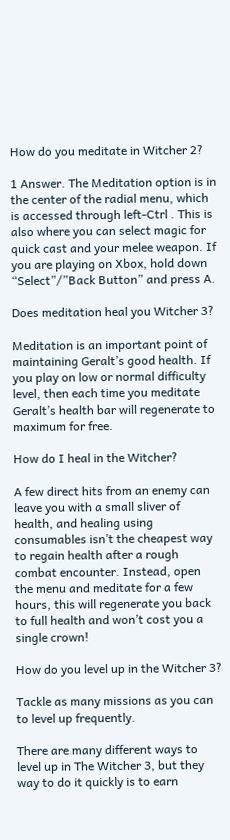How do you meditate in Witcher 2?

1 Answer. The Meditation option is in the center of the radial menu, which is accessed through left-Ctrl . This is also where you can select magic for quick cast and your melee weapon. If you are playing on Xbox, hold down “Select”/”Back Button” and press A.

Does meditation heal you Witcher 3?

Meditation is an important point of maintaining Geralt’s good health. If you play on low or normal difficulty level, then each time you meditate Geralt’s health bar will regenerate to maximum for free.

How do I heal in the Witcher?

A few direct hits from an enemy can leave you with a small sliver of health, and healing using consumables isn’t the cheapest way to regain health after a rough combat encounter. Instead, open the menu and meditate for a few hours, this will regenerate you back to full health and won’t cost you a single crown!

How do you level up in the Witcher 3?

Tackle as many missions as you can to level up frequently.

There are many different ways to level up in The Witcher 3, but they way to do it quickly is to earn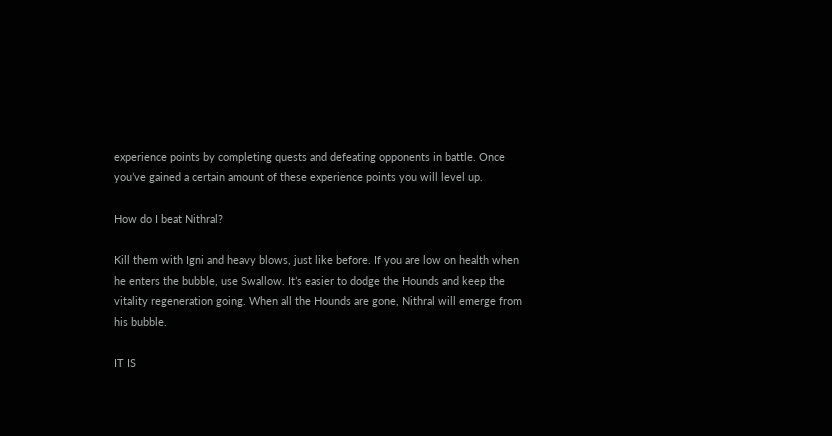experience points by completing quests and defeating opponents in battle. Once you’ve gained a certain amount of these experience points you will level up.

How do I beat Nithral?

Kill them with Igni and heavy blows, just like before. If you are low on health when he enters the bubble, use Swallow. It’s easier to dodge the Hounds and keep the vitality regeneration going. When all the Hounds are gone, Nithral will emerge from his bubble.

IT IS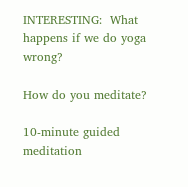INTERESTING:  What happens if we do yoga wrong?

How do you meditate?

10-minute guided meditation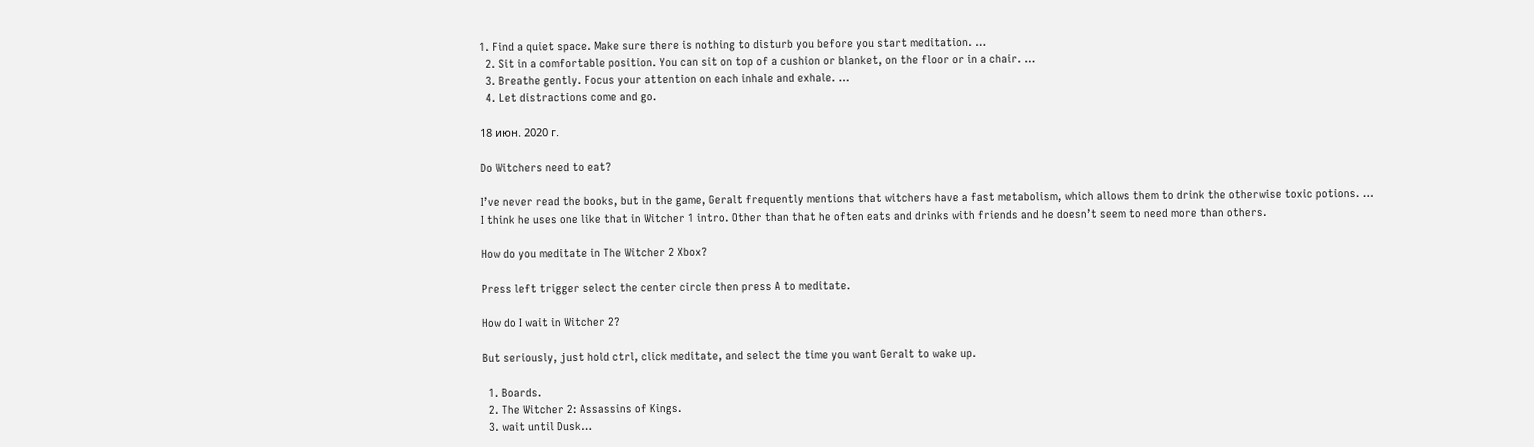1. Find a quiet space. Make sure there is nothing to disturb you before you start meditation. …
  2. Sit in a comfortable position. You can sit on top of a cushion or blanket, on the floor or in a chair. …
  3. Breathe gently. Focus your attention on each inhale and exhale. …
  4. Let distractions come and go.

18 июн. 2020 г.

Do Witchers need to eat?

I’ve never read the books, but in the game, Geralt frequently mentions that witchers have a fast metabolism, which allows them to drink the otherwise toxic potions. … I think he uses one like that in Witcher 1 intro. Other than that he often eats and drinks with friends and he doesn’t seem to need more than others.

How do you meditate in The Witcher 2 Xbox?

Press left trigger select the center circle then press A to meditate.

How do I wait in Witcher 2?

But seriously, just hold ctrl, click meditate, and select the time you want Geralt to wake up.

  1. Boards.
  2. The Witcher 2: Assassins of Kings.
  3. wait until Dusk…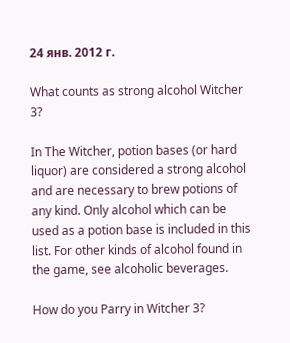24 янв. 2012 г.

What counts as strong alcohol Witcher 3?

In The Witcher, potion bases (or hard liquor) are considered a strong alcohol and are necessary to brew potions of any kind. Only alcohol which can be used as a potion base is included in this list. For other kinds of alcohol found in the game, see alcoholic beverages.

How do you Parry in Witcher 3?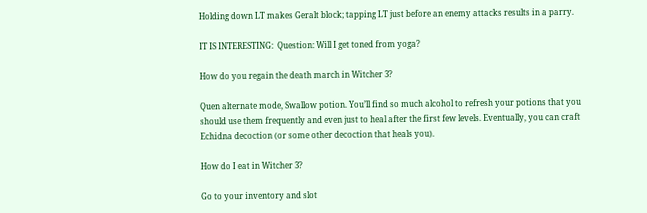Holding down LT makes Geralt block; tapping LT just before an enemy attacks results in a parry.

IT IS INTERESTING:  Question: Will I get toned from yoga?

How do you regain the death march in Witcher 3?

Quen alternate mode, Swallow potion. You’ll find so much alcohol to refresh your potions that you should use them frequently and even just to heal after the first few levels. Eventually, you can craft Echidna decoction (or some other decoction that heals you).

How do I eat in Witcher 3?

Go to your inventory and slot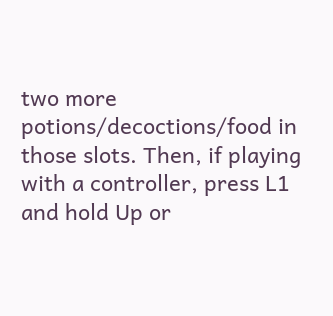two more potions/decoctions/food in those slots. Then, if playing with a controller, press L1 and hold Up or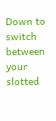Down to switch between your slotted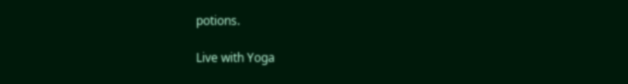potions.

Live with Yoga